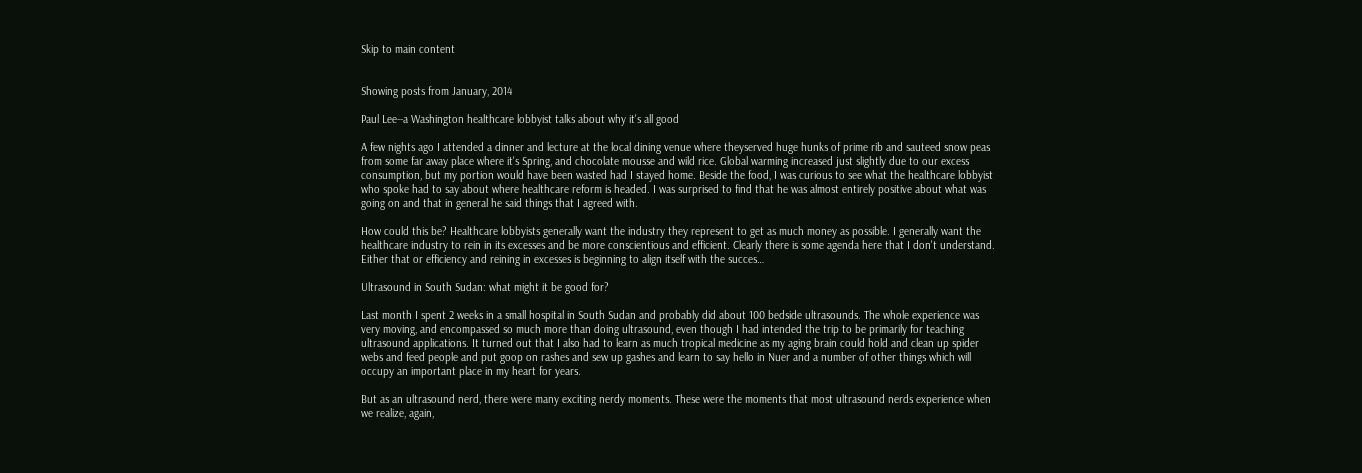Skip to main content


Showing posts from January, 2014

Paul Lee--a Washington healthcare lobbyist talks about why it's all good

A few nights ago I attended a dinner and lecture at the local dining venue where theyserved huge hunks of prime rib and sauteed snow peas from some far away place where it's Spring, and chocolate mousse and wild rice. Global warming increased just slightly due to our excess consumption, but my portion would have been wasted had I stayed home. Beside the food, I was curious to see what the healthcare lobbyist who spoke had to say about where healthcare reform is headed. I was surprised to find that he was almost entirely positive about what was going on and that in general he said things that I agreed with.

How could this be? Healthcare lobbyists generally want the industry they represent to get as much money as possible. I generally want the healthcare industry to rein in its excesses and be more conscientious and efficient. Clearly there is some agenda here that I don't understand. Either that or efficiency and reining in excesses is beginning to align itself with the succes…

Ultrasound in South Sudan: what might it be good for?

Last month I spent 2 weeks in a small hospital in South Sudan and probably did about 100 bedside ultrasounds. The whole experience was very moving, and encompassed so much more than doing ultrasound, even though I had intended the trip to be primarily for teaching ultrasound applications. It turned out that I also had to learn as much tropical medicine as my aging brain could hold and clean up spider webs and feed people and put goop on rashes and sew up gashes and learn to say hello in Nuer and a number of other things which will occupy an important place in my heart for years.

But as an ultrasound nerd, there were many exciting nerdy moments. These were the moments that most ultrasound nerds experience when we realize, again,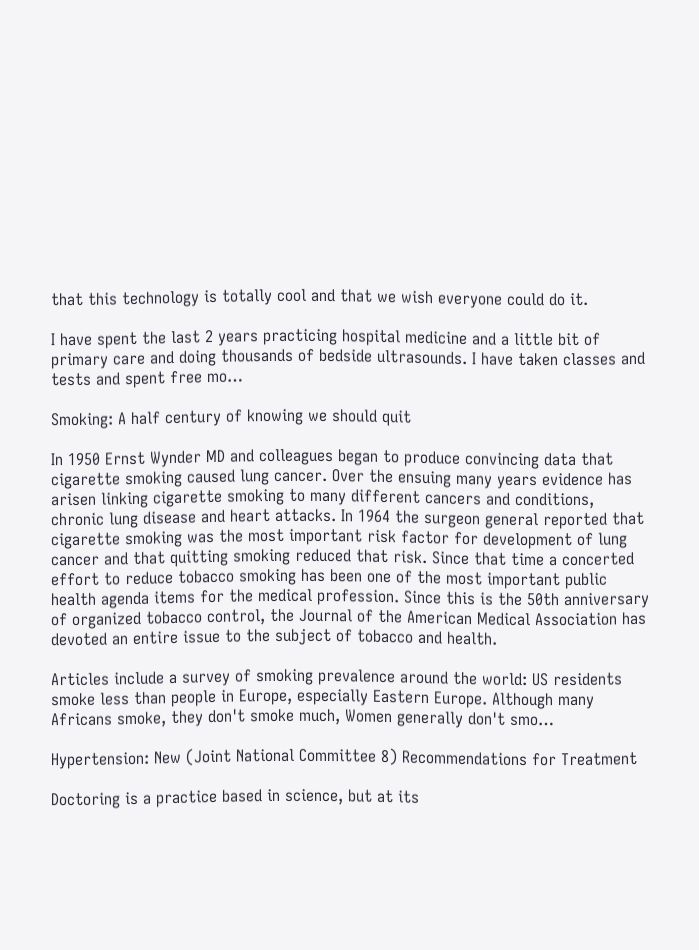that this technology is totally cool and that we wish everyone could do it.

I have spent the last 2 years practicing hospital medicine and a little bit of primary care and doing thousands of bedside ultrasounds. I have taken classes and tests and spent free mo…

Smoking: A half century of knowing we should quit

In 1950 Ernst Wynder MD and colleagues began to produce convincing data that cigarette smoking caused lung cancer. Over the ensuing many years evidence has arisen linking cigarette smoking to many different cancers and conditions, chronic lung disease and heart attacks. In 1964 the surgeon general reported that cigarette smoking was the most important risk factor for development of lung cancer and that quitting smoking reduced that risk. Since that time a concerted effort to reduce tobacco smoking has been one of the most important public health agenda items for the medical profession. Since this is the 50th anniversary of organized tobacco control, the Journal of the American Medical Association has devoted an entire issue to the subject of tobacco and health.

Articles include a survey of smoking prevalence around the world: US residents smoke less than people in Europe, especially Eastern Europe. Although many Africans smoke, they don't smoke much, Women generally don't smo…

Hypertension: New (Joint National Committee 8) Recommendations for Treatment

Doctoring is a practice based in science, but at its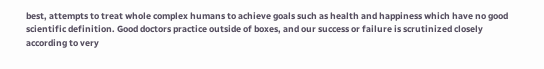best, attempts to treat whole complex humans to achieve goals such as health and happiness which have no good scientific definition. Good doctors practice outside of boxes, and our success or failure is scrutinized closely according to very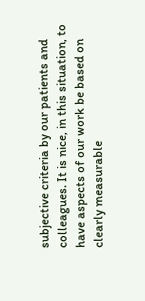subjective criteria by our patients and colleagues. It is nice, in this situation, to have aspects of our work be based on clearly measurable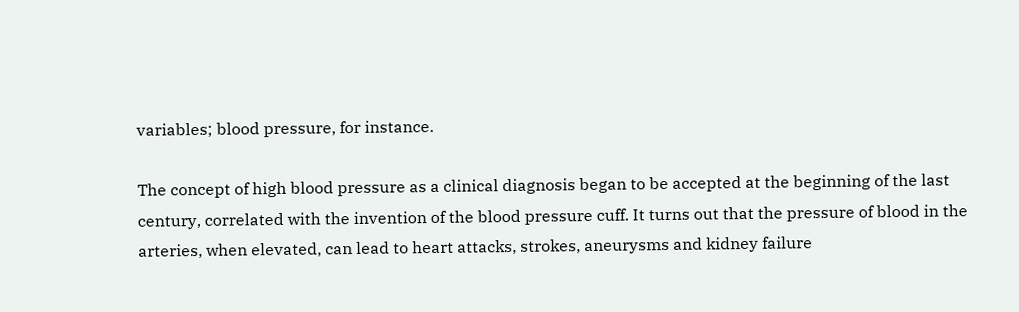variables; blood pressure, for instance.

The concept of high blood pressure as a clinical diagnosis began to be accepted at the beginning of the last century, correlated with the invention of the blood pressure cuff. It turns out that the pressure of blood in the arteries, when elevated, can lead to heart attacks, strokes, aneurysms and kidney failure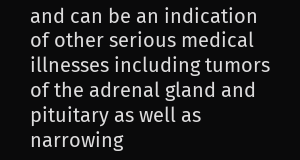and can be an indication of other serious medical illnesses including tumors of the adrenal gland and pituitary as well as narrowing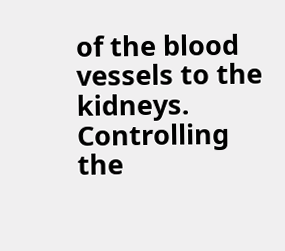of the blood vessels to the kidneys. Controlling the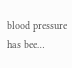blood pressure has bee…